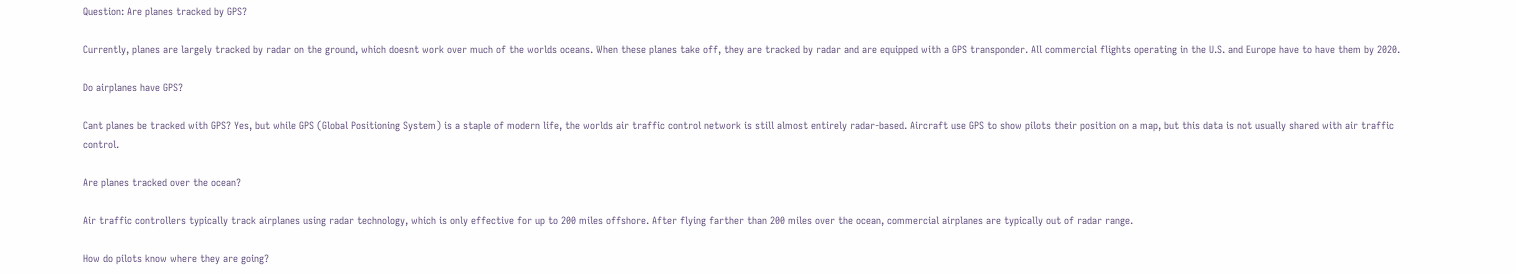Question: Are planes tracked by GPS?

Currently, planes are largely tracked by radar on the ground, which doesnt work over much of the worlds oceans. When these planes take off, they are tracked by radar and are equipped with a GPS transponder. All commercial flights operating in the U.S. and Europe have to have them by 2020.

Do airplanes have GPS?

Cant planes be tracked with GPS? Yes, but while GPS (Global Positioning System) is a staple of modern life, the worlds air traffic control network is still almost entirely radar-based. Aircraft use GPS to show pilots their position on a map, but this data is not usually shared with air traffic control.

Are planes tracked over the ocean?

Air traffic controllers typically track airplanes using radar technology, which is only effective for up to 200 miles offshore. After flying farther than 200 miles over the ocean, commercial airplanes are typically out of radar range.

How do pilots know where they are going?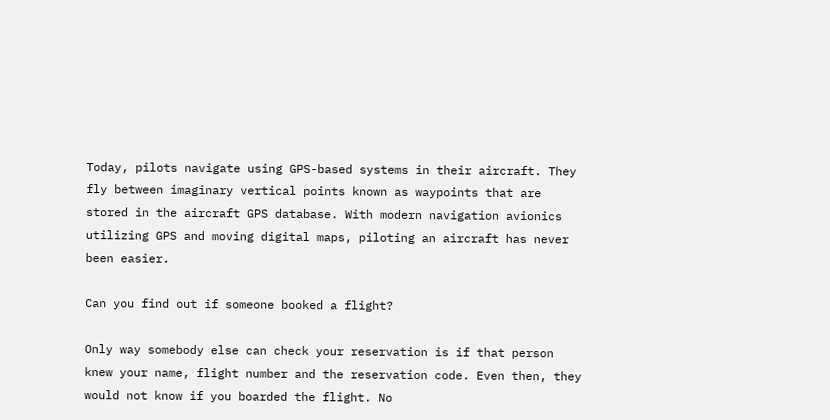Today, pilots navigate using GPS-based systems in their aircraft. They fly between imaginary vertical points known as waypoints that are stored in the aircraft GPS database. With modern navigation avionics utilizing GPS and moving digital maps, piloting an aircraft has never been easier.

Can you find out if someone booked a flight?

Only way somebody else can check your reservation is if that person knew your name, flight number and the reservation code. Even then, they would not know if you boarded the flight. No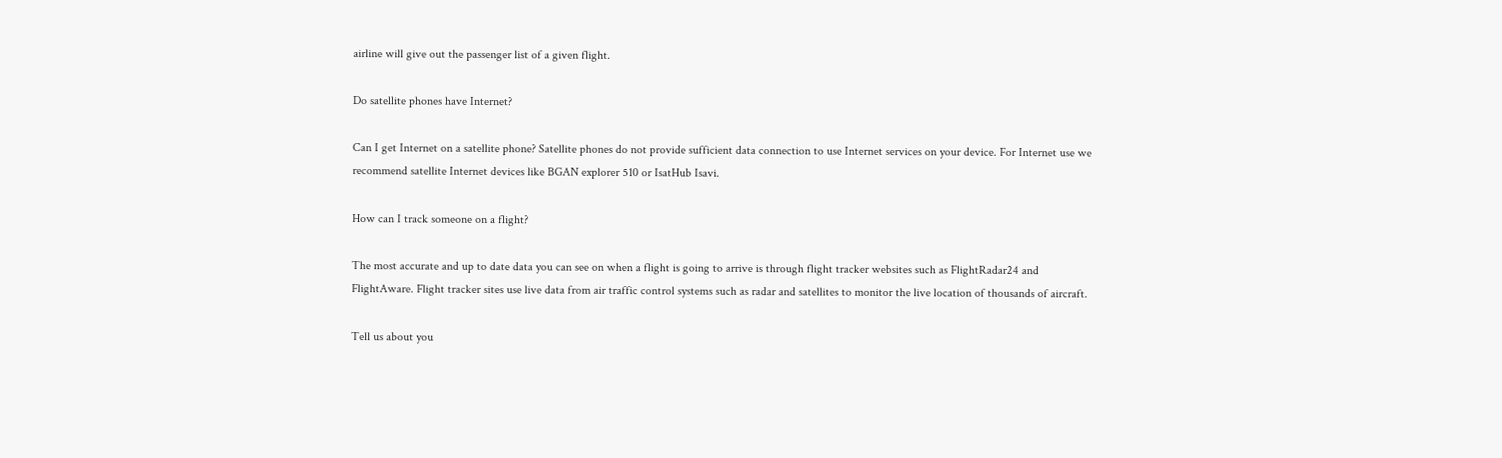airline will give out the passenger list of a given flight.

Do satellite phones have Internet?

Can I get Internet on a satellite phone? Satellite phones do not provide sufficient data connection to use Internet services on your device. For Internet use we recommend satellite Internet devices like BGAN explorer 510 or IsatHub Isavi.

How can I track someone on a flight?

The most accurate and up to date data you can see on when a flight is going to arrive is through flight tracker websites such as FlightRadar24 and FlightAware. Flight tracker sites use live data from air traffic control systems such as radar and satellites to monitor the live location of thousands of aircraft.

Tell us about you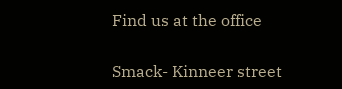Find us at the office

Smack- Kinneer street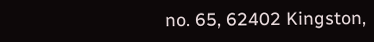no. 65, 62402 Kingston,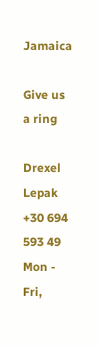Jamaica

Give us a ring

Drexel Lepak
+30 694 593 49
Mon - Fri,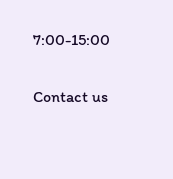7:00-15:00

Contact us